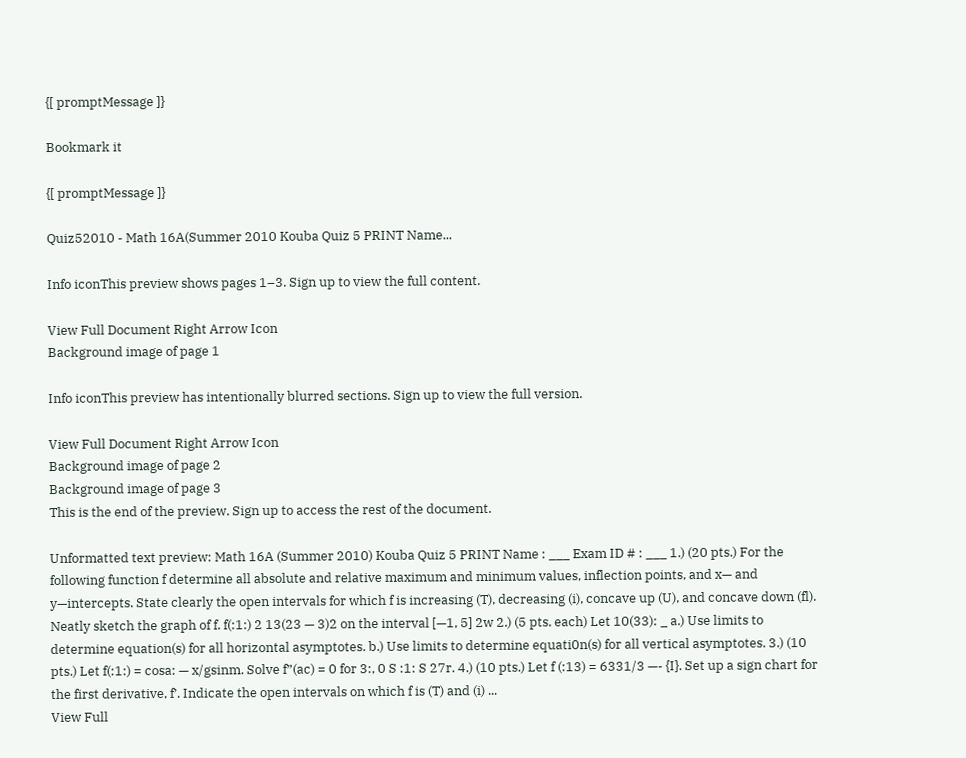{[ promptMessage ]}

Bookmark it

{[ promptMessage ]}

Quiz52010 - Math 16A(Summer 2010 Kouba Quiz 5 PRINT Name...

Info iconThis preview shows pages 1–3. Sign up to view the full content.

View Full Document Right Arrow Icon
Background image of page 1

Info iconThis preview has intentionally blurred sections. Sign up to view the full version.

View Full Document Right Arrow Icon
Background image of page 2
Background image of page 3
This is the end of the preview. Sign up to access the rest of the document.

Unformatted text preview: Math 16A (Summer 2010) Kouba Quiz 5 PRINT Name : ___ Exam ID # : ___ 1.) (20 pts.) For the following function f determine all absolute and relative maximum and minimum values, inflection points, and x— and y—intercepts. State clearly the open intervals for which f is increasing (T), decreasing (i), concave up (U), and concave down (fl). Neatly sketch the graph of f. f(:1:) 2 13(23 — 3)2 on the interval [—1, 5] 2w 2.) (5 pts. each) Let 10(33): _ a.) Use limits to determine equation(s) for all horizontal asymptotes. b.) Use limits to determine equati0n(s) for all vertical asymptotes. 3.) (10 pts.) Let f(:1:) = cosa: — x/gsinm. Solve f”(ac) = 0 for 3:, 0 S :1: S 27r. 4.) (10 pts.) Let f (:13) = 6331/3 —- {I}. Set up a sign chart for the first derivative, f’. Indicate the open intervals on which f is (T) and (i) ...
View Full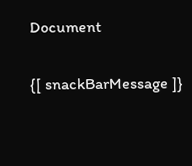Document

{[ snackBarMessage ]}